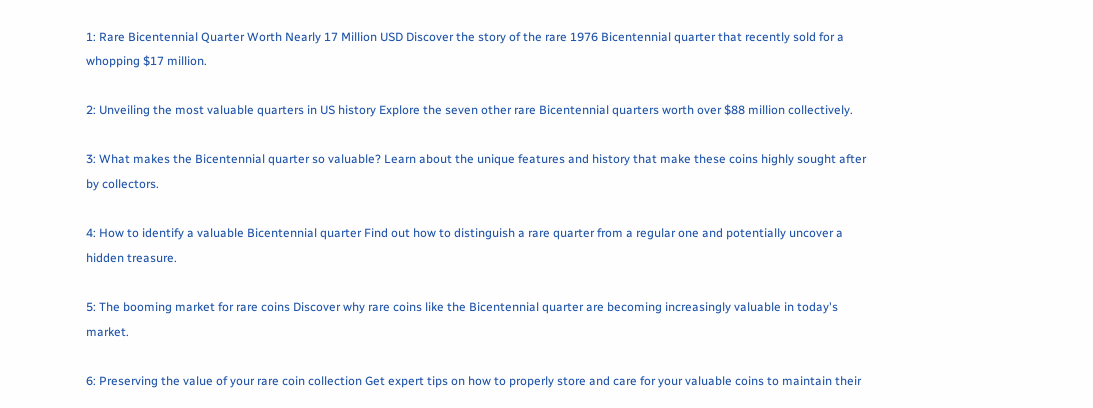1: Rare Bicentennial Quarter Worth Nearly 17 Million USD Discover the story of the rare 1976 Bicentennial quarter that recently sold for a whopping $17 million.

2: Unveiling the most valuable quarters in US history Explore the seven other rare Bicentennial quarters worth over $88 million collectively.

3: What makes the Bicentennial quarter so valuable? Learn about the unique features and history that make these coins highly sought after by collectors.

4: How to identify a valuable Bicentennial quarter Find out how to distinguish a rare quarter from a regular one and potentially uncover a hidden treasure.

5: The booming market for rare coins Discover why rare coins like the Bicentennial quarter are becoming increasingly valuable in today's market.

6: Preserving the value of your rare coin collection Get expert tips on how to properly store and care for your valuable coins to maintain their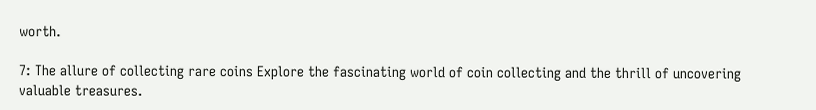worth.

7: The allure of collecting rare coins Explore the fascinating world of coin collecting and the thrill of uncovering valuable treasures.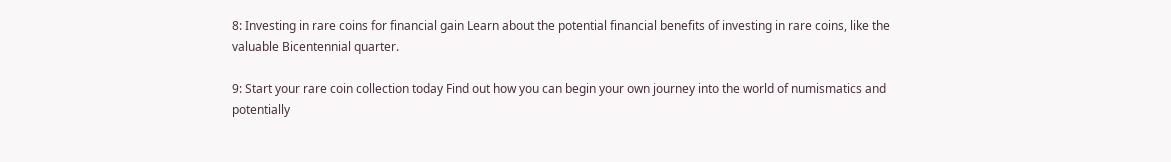8: Investing in rare coins for financial gain Learn about the potential financial benefits of investing in rare coins, like the valuable Bicentennial quarter.

9: Start your rare coin collection today Find out how you can begin your own journey into the world of numismatics and potentially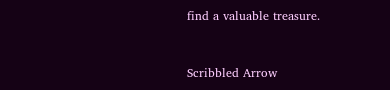find a valuable treasure.


Scribbled Arrow